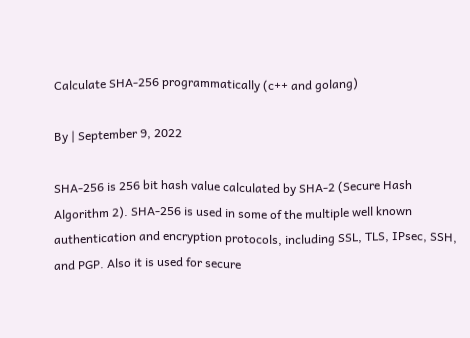Calculate SHA-256 programmatically (c++ and golang)

By | September 9, 2022

SHA-256 is 256 bit hash value calculated by SHA-2 (Secure Hash Algorithm 2). SHA-256 is used in some of the multiple well known authentication and encryption protocols, including SSL, TLS, IPsec, SSH, and PGP. Also it is used for secure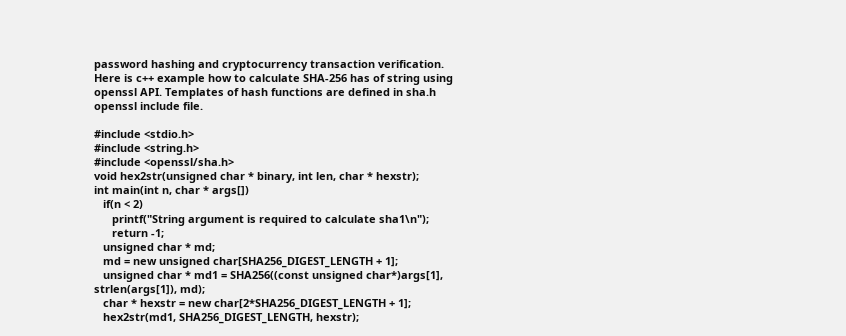password hashing and cryptocurrency transaction verification. Here is c++ example how to calculate SHA-256 has of string using openssl API. Templates of hash functions are defined in sha.h openssl include file.

#include <stdio.h>
#include <string.h>
#include <openssl/sha.h>
void hex2str(unsigned char * binary, int len, char * hexstr);
int main(int n, char * args[])
   if(n < 2)
      printf("String argument is required to calculate sha1\n");
      return -1;
   unsigned char * md;
   md = new unsigned char[SHA256_DIGEST_LENGTH + 1];
   unsigned char * md1 = SHA256((const unsigned char*)args[1], strlen(args[1]), md);
   char * hexstr = new char[2*SHA256_DIGEST_LENGTH + 1];
   hex2str(md1, SHA256_DIGEST_LENGTH, hexstr);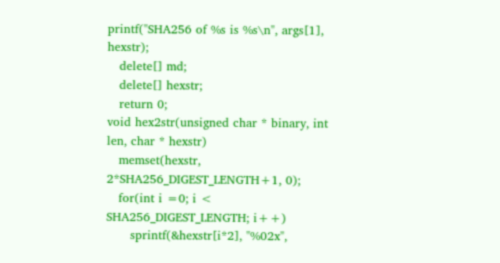printf("SHA256 of %s is %s\n", args[1], hexstr);
   delete[] md;
   delete[] hexstr;
   return 0;
void hex2str(unsigned char * binary, int len, char * hexstr)
   memset(hexstr, 2*SHA256_DIGEST_LENGTH+1, 0);
   for(int i =0; i < SHA256_DIGEST_LENGTH; i++)
      sprintf(&hexstr[i*2], "%02x",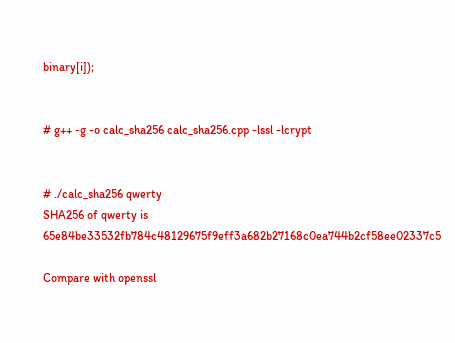binary[i]);


# g++ -g -o calc_sha256 calc_sha256.cpp -lssl -lcrypt


# ./calc_sha256 qwerty
SHA256 of qwerty is 65e84be33532fb784c48129675f9eff3a682b27168c0ea744b2cf58ee02337c5

Compare with openssl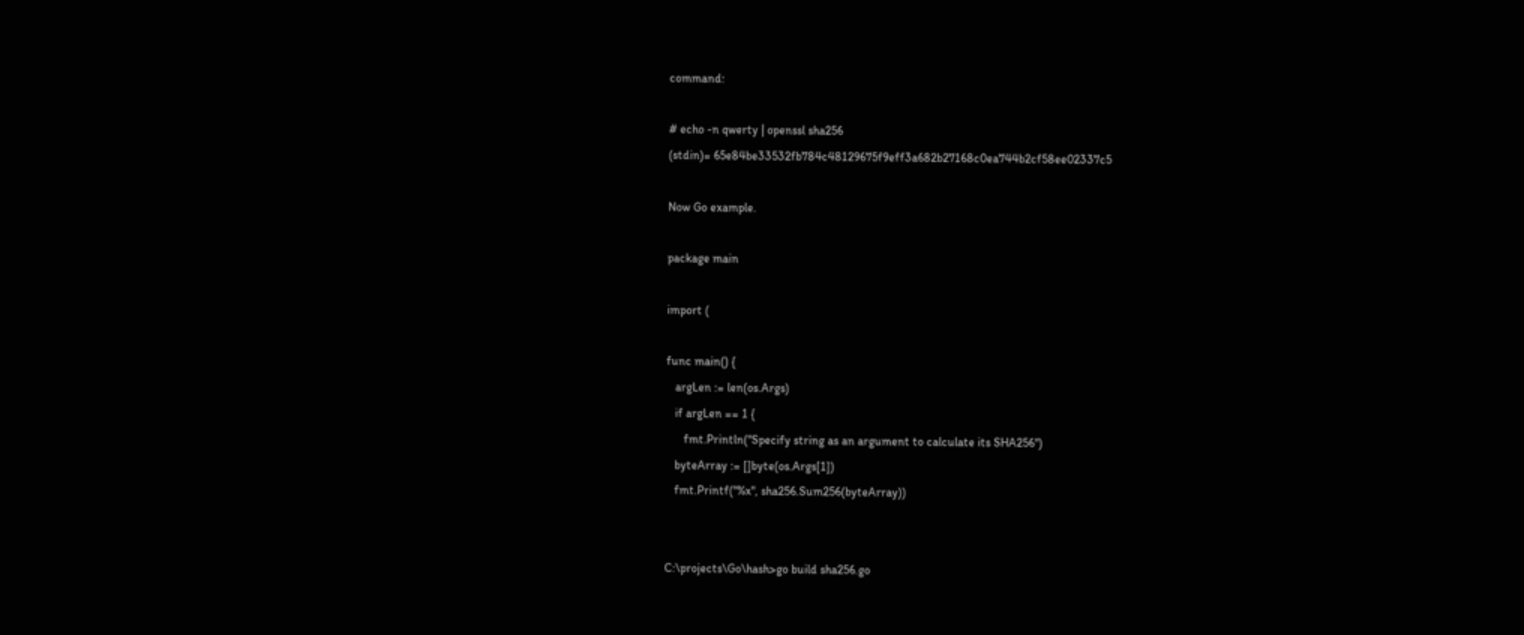command:

# echo -n qwerty | openssl sha256
(stdin)= 65e84be33532fb784c48129675f9eff3a682b27168c0ea744b2cf58ee02337c5

Now Go example.

package main

import (

func main() {
   argLen := len(os.Args)
   if argLen == 1 {
      fmt.Println("Specify string as an argument to calculate its SHA256")
   byteArray := []byte(os.Args[1])
   fmt.Printf("%x", sha256.Sum256(byteArray))


C:\projects\Go\hash>go build sha256.go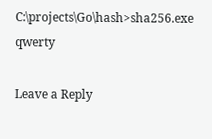C:\projects\Go\hash>sha256.exe qwerty

Leave a Reply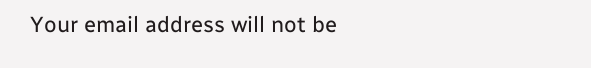Your email address will not be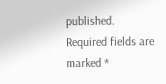published. Required fields are marked *